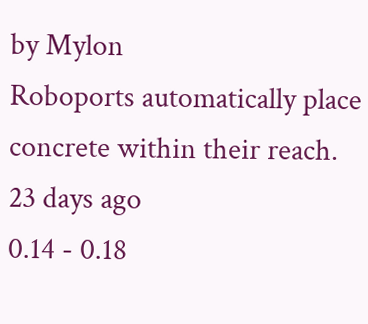by Mylon
Roboports automatically place concrete within their reach.
23 days ago
0.14 - 0.18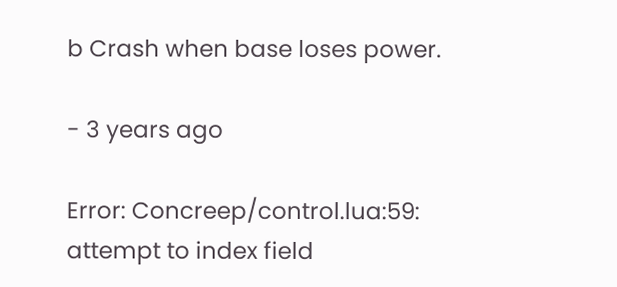b Crash when base loses power.

- 3 years ago

Error: Concreep/control.lua:59: attempt to index field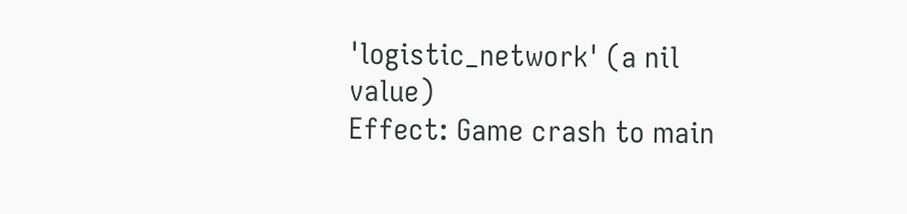'logistic_network' (a nil value)
Effect: Game crash to main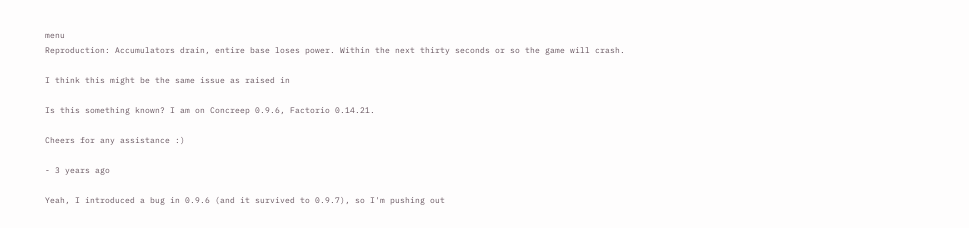menu
Reproduction: Accumulators drain, entire base loses power. Within the next thirty seconds or so the game will crash.

I think this might be the same issue as raised in

Is this something known? I am on Concreep 0.9.6, Factorio 0.14.21.

Cheers for any assistance :)

- 3 years ago

Yeah, I introduced a bug in 0.9.6 (and it survived to 0.9.7), so I'm pushing out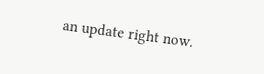an update right now.